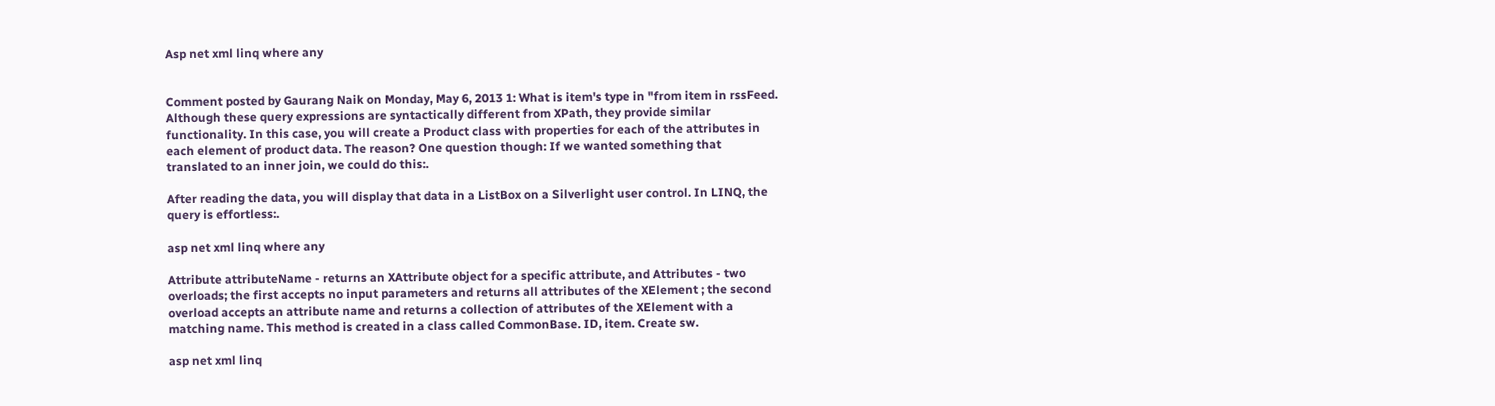Asp net xml linq where any


Comment posted by Gaurang Naik on Monday, May 6, 2013 1: What is item's type in "from item in rssFeed. Although these query expressions are syntactically different from XPath, they provide similar functionality. In this case, you will create a Product class with properties for each of the attributes in each element of product data. The reason? One question though: If we wanted something that translated to an inner join, we could do this:.

After reading the data, you will display that data in a ListBox on a Silverlight user control. In LINQ, the query is effortless:.

asp net xml linq where any

Attribute attributeName - returns an XAttribute object for a specific attribute, and Attributes - two overloads; the first accepts no input parameters and returns all attributes of the XElement ; the second overload accepts an attribute name and returns a collection of attributes of the XElement with a matching name. This method is created in a class called CommonBase. ID, item. Create sw.

asp net xml linq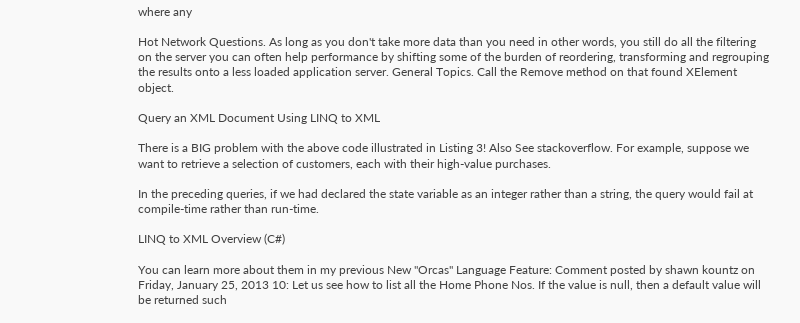where any

Hot Network Questions. As long as you don't take more data than you need in other words, you still do all the filtering on the server you can often help performance by shifting some of the burden of reordering, transforming and regrouping the results onto a less loaded application server. General Topics. Call the Remove method on that found XElement object.

Query an XML Document Using LINQ to XML

There is a BIG problem with the above code illustrated in Listing 3! Also See stackoverflow. For example, suppose we want to retrieve a selection of customers, each with their high-value purchases.

In the preceding queries, if we had declared the state variable as an integer rather than a string, the query would fail at compile-time rather than run-time.

LINQ to XML Overview (C#)

You can learn more about them in my previous New "Orcas" Language Feature: Comment posted by shawn kountz on Friday, January 25, 2013 10: Let us see how to list all the Home Phone Nos. If the value is null, then a default value will be returned such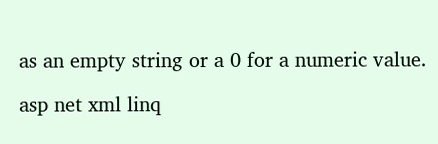as an empty string or a 0 for a numeric value.

asp net xml linq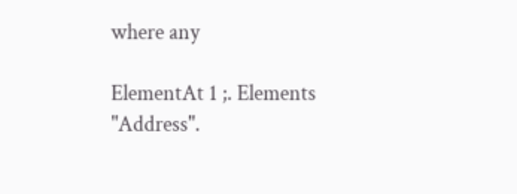where any

ElementAt 1 ;. Elements "Address".